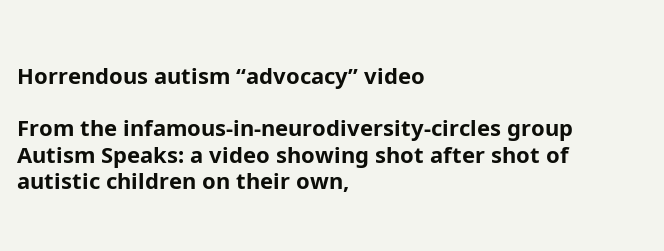Horrendous autism “advocacy” video

From the infamous-in-neurodiversity-circles group Autism Speaks: a video showing shot after shot of autistic children on their own,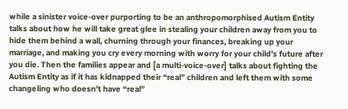while a sinister voice-over purporting to be an anthropomorphised Autism Entity talks about how he will take great glee in stealing your children away from you to hide them behind a wall, churning through your finances, breaking up your marriage, and making you cry every morning with worry for your child’s future after you die. Then the families appear and [a multi-voice-over] talks about fighting the Autism Entity as if it has kidnapped their “real” children and left them with some changeling who doesn’t have “real”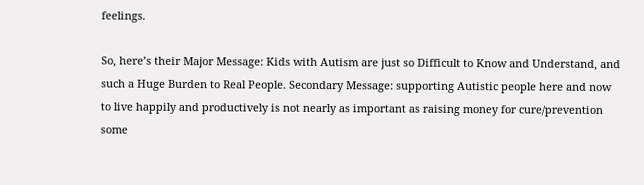feelings.

So, here’s their Major Message: Kids with Autism are just so Difficult to Know and Understand, and such a Huge Burden to Real People. Secondary Message: supporting Autistic people here and now to live happily and productively is not nearly as important as raising money for cure/prevention some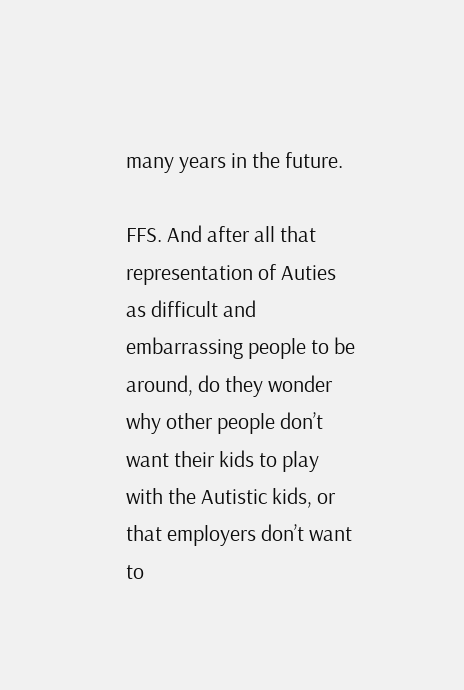many years in the future.

FFS. And after all that representation of Auties as difficult and embarrassing people to be around, do they wonder why other people don’t want their kids to play with the Autistic kids, or that employers don’t want to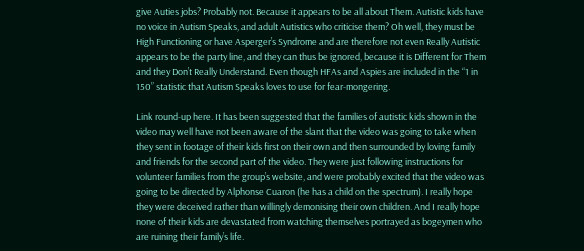give Auties jobs? Probably not. Because it appears to be all about Them. Autistic kids have no voice in Autism Speaks, and adult Autistics who criticise them? Oh well, they must be High Functioning or have Asperger’s Syndrome and are therefore not even Really Autistic appears to be the party line, and they can thus be ignored, because it is Different for Them and they Don’t Really Understand. Even though HFAs and Aspies are included in the “1 in 150” statistic that Autism Speaks loves to use for fear-mongering.

Link round-up here. It has been suggested that the families of autistic kids shown in the video may well have not been aware of the slant that the video was going to take when they sent in footage of their kids first on their own and then surrounded by loving family and friends for the second part of the video. They were just following instructions for volunteer families from the group’s website, and were probably excited that the video was going to be directed by Alphonse Cuaron (he has a child on the spectrum). I really hope they were deceived rather than willingly demonising their own children. And I really hope none of their kids are devastated from watching themselves portrayed as bogeymen who are ruining their family’s life.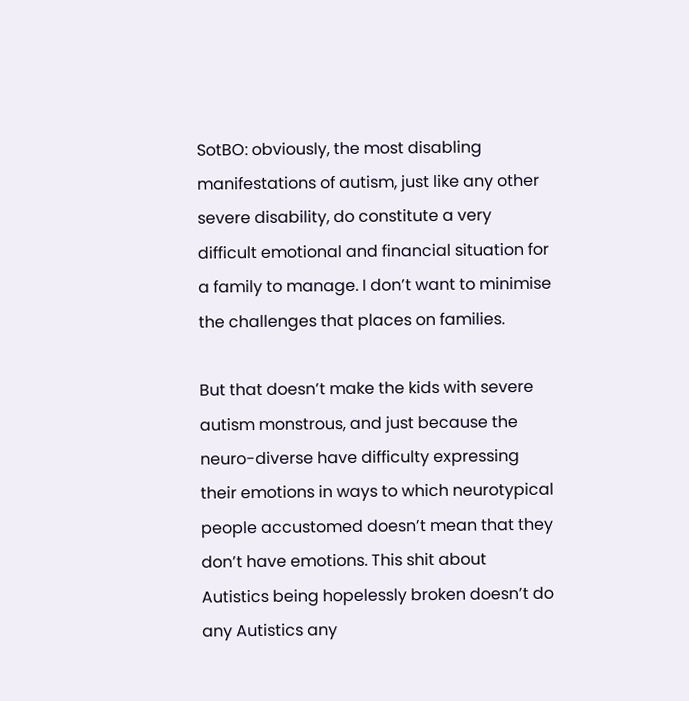SotBO: obviously, the most disabling manifestations of autism, just like any other severe disability, do constitute a very difficult emotional and financial situation for a family to manage. I don’t want to minimise the challenges that places on families.

But that doesn’t make the kids with severe autism monstrous, and just because the neuro-diverse have difficulty expressing their emotions in ways to which neurotypical people accustomed doesn’t mean that they don’t have emotions. This shit about Autistics being hopelessly broken doesn’t do any Autistics any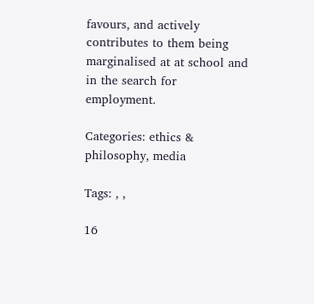favours, and actively contributes to them being marginalised at at school and in the search for employment.

Categories: ethics & philosophy, media

Tags: , ,

16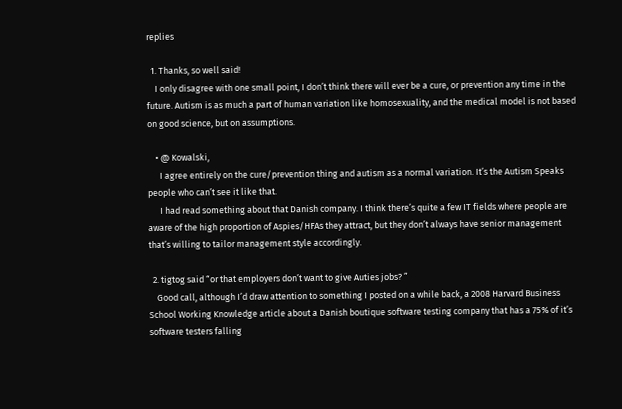replies

  1. Thanks, so well said!
    I only disagree with one small point, I don’t think there will ever be a cure, or prevention any time in the future. Autism is as much a part of human variation like homosexuality, and the medical model is not based on good science, but on assumptions.

    • @ Kowalski,
      I agree entirely on the cure/prevention thing and autism as a normal variation. It’s the Autism Speaks people who can’t see it like that.
      I had read something about that Danish company. I think there’s quite a few IT fields where people are aware of the high proportion of Aspies/HFAs they attract, but they don’t always have senior management that’s willing to tailor management style accordingly.

  2. tigtog said “or that employers don’t want to give Auties jobs? ”
    Good call, although I’d draw attention to something I posted on a while back, a 2008 Harvard Business School Working Knowledge article about a Danish boutique software testing company that has a 75% of it’s software testers falling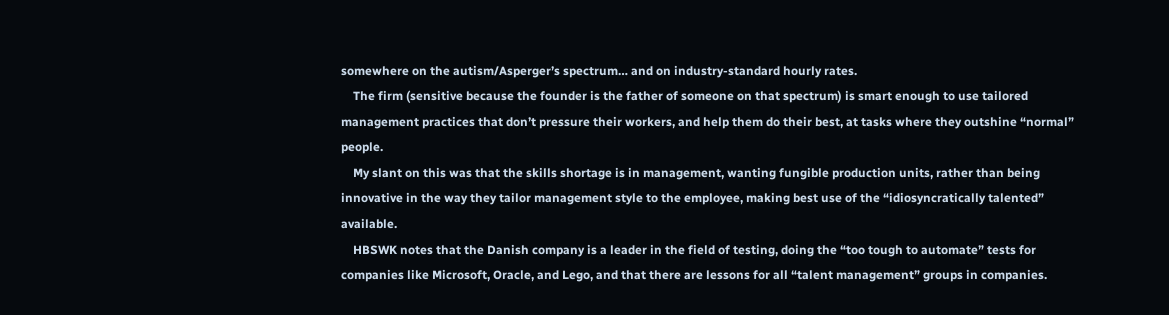somewhere on the autism/Asperger’s spectrum… and on industry-standard hourly rates.
    The firm (sensitive because the founder is the father of someone on that spectrum) is smart enough to use tailored management practices that don’t pressure their workers, and help them do their best, at tasks where they outshine “normal” people.
    My slant on this was that the skills shortage is in management, wanting fungible production units, rather than being innovative in the way they tailor management style to the employee, making best use of the “idiosyncratically talented” available.
    HBSWK notes that the Danish company is a leader in the field of testing, doing the “too tough to automate” tests for companies like Microsoft, Oracle, and Lego, and that there are lessons for all “talent management” groups in companies.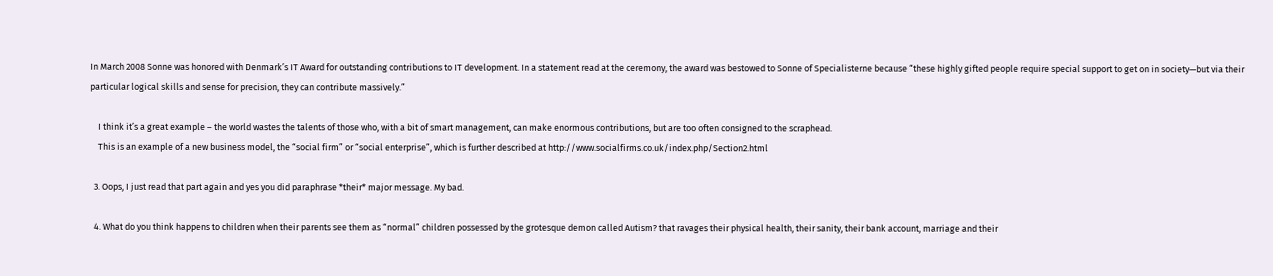In March 2008 Sonne was honored with Denmark’s IT Award for outstanding contributions to IT development. In a statement read at the ceremony, the award was bestowed to Sonne of Specialisterne because “these highly gifted people require special support to get on in society—but via their particular logical skills and sense for precision, they can contribute massively.”

    I think it’s a great example – the world wastes the talents of those who, with a bit of smart management, can make enormous contributions, but are too often consigned to the scraphead.
    This is an example of a new business model, the “social firm” or “social enterprise”, which is further described at http://www.socialfirms.co.uk/index.php/Section2.html

  3. Oops, I just read that part again and yes you did paraphrase *their* major message. My bad.

  4. What do you think happens to children when their parents see them as “normal” children possessed by the grotesque demon called Autism? that ravages their physical health, their sanity, their bank account, marriage and their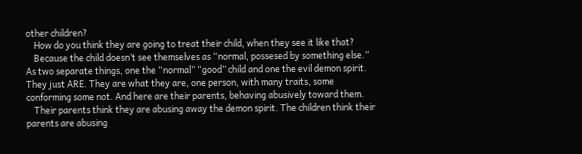other children?
    How do you think they are going to treat their child, when they see it like that?
    Because the child doesn’t see themselves as “normal, possesed by something else.” As two separate things, one the “normal” “good” child and one the evil demon spirit. They just ARE. They are what they are, one person, with many traits, some conforming some not. And here are their parents, behaving abusively toward them.
    Their parents think they are abusing away the demon spirit. The children think their parents are abusing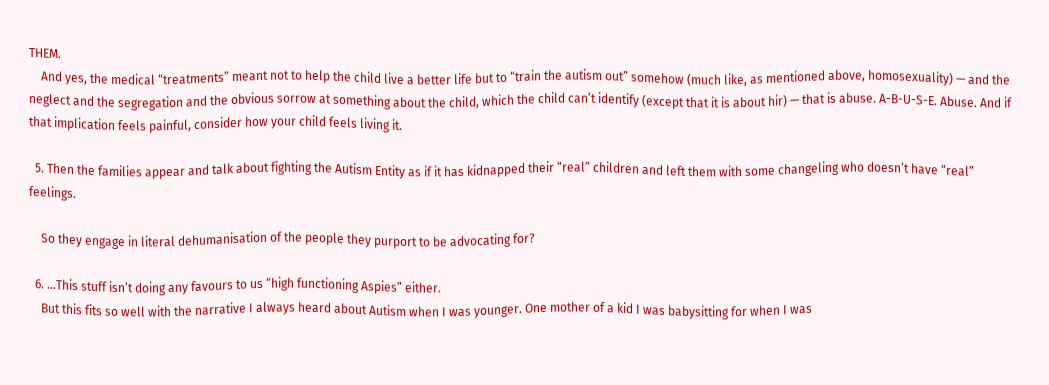THEM.
    And yes, the medical “treatments” meant not to help the child live a better life but to “train the autism out” somehow (much like, as mentioned above, homosexuality) — and the neglect and the segregation and the obvious sorrow at something about the child, which the child can’t identify (except that it is about hir) — that is abuse. A-B-U-S-E. Abuse. And if that implication feels painful, consider how your child feels living it.

  5. Then the families appear and talk about fighting the Autism Entity as if it has kidnapped their “real” children and left them with some changeling who doesn’t have “real” feelings.

    So they engage in literal dehumanisation of the people they purport to be advocating for?

  6. …This stuff isn’t doing any favours to us “high functioning Aspies” either.
    But this fits so well with the narrative I always heard about Autism when I was younger. One mother of a kid I was babysitting for when I was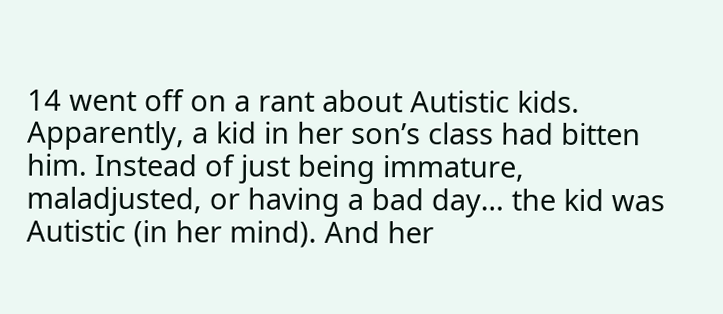14 went off on a rant about Autistic kids. Apparently, a kid in her son’s class had bitten him. Instead of just being immature, maladjusted, or having a bad day… the kid was Autistic (in her mind). And her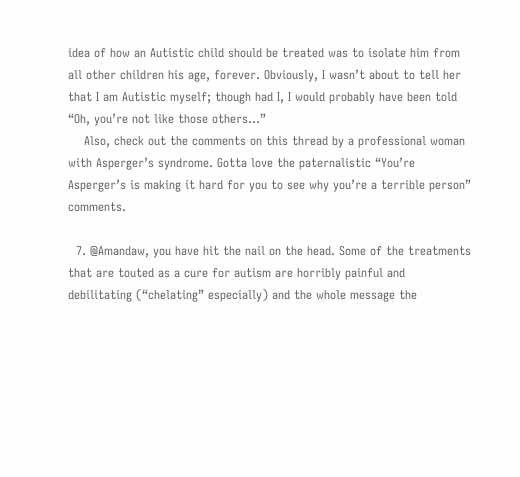idea of how an Autistic child should be treated was to isolate him from all other children his age, forever. Obviously, I wasn’t about to tell her that I am Autistic myself; though had I, I would probably have been told “Oh, you’re not like those others…”
    Also, check out the comments on this thread by a professional woman with Asperger’s syndrome. Gotta love the paternalistic “You’re Asperger’s is making it hard for you to see why you’re a terrible person” comments.

  7. @Amandaw, you have hit the nail on the head. Some of the treatments that are touted as a cure for autism are horribly painful and debilitating (“chelating” especially) and the whole message the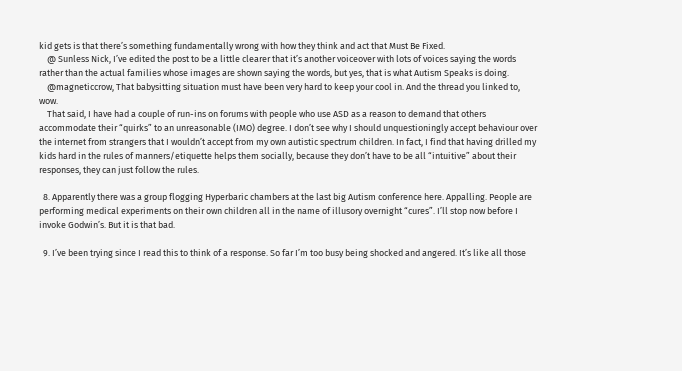kid gets is that there’s something fundamentally wrong with how they think and act that Must Be Fixed.
    @ Sunless Nick, I’ve edited the post to be a little clearer that it’s another voiceover with lots of voices saying the words rather than the actual families whose images are shown saying the words, but yes, that is what Autism Speaks is doing.
    @magneticcrow, That babysitting situation must have been very hard to keep your cool in. And the thread you linked to, wow.
    That said, I have had a couple of run-ins on forums with people who use ASD as a reason to demand that others accommodate their “quirks” to an unreasonable (IMO) degree. I don’t see why I should unquestioningly accept behaviour over the internet from strangers that I wouldn’t accept from my own autistic spectrum children. In fact, I find that having drilled my kids hard in the rules of manners/etiquette helps them socially, because they don’t have to be all “intuitive” about their responses, they can just follow the rules.

  8. Apparently there was a group flogging Hyperbaric chambers at the last big Autism conference here. Appalling. People are performing medical experiments on their own children all in the name of illusory overnight “cures”. I’ll stop now before I invoke Godwin’s. But it is that bad.

  9. I’ve been trying since I read this to think of a response. So far I’m too busy being shocked and angered. It’s like all those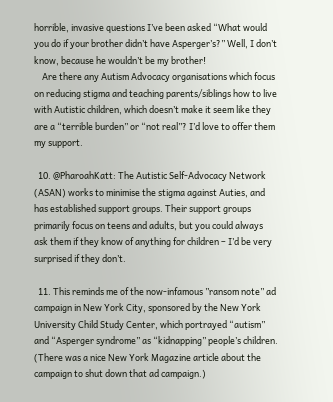horrible, invasive questions I’ve been asked “What would you do if your brother didn’t have Asperger’s?” Well, I don’t know, because he wouldn’t be my brother!
    Are there any Autism Advocacy organisations which focus on reducing stigma and teaching parents/siblings how to live with Autistic children, which doesn’t make it seem like they are a “terrible burden” or “not real”? I’d love to offer them my support.

  10. @PharoahKatt: The Autistic Self-Advocacy Network (ASAN) works to minimise the stigma against Auties, and has established support groups. Their support groups primarily focus on teens and adults, but you could always ask them if they know of anything for children – I’d be very surprised if they don’t.

  11. This reminds me of the now-infamous ”ransom note” ad campaign in New York City, sponsored by the New York University Child Study Center, which portrayed “autism” and “Asperger syndrome” as “kidnapping” people’s children. (There was a nice New York Magazine article about the campaign to shut down that ad campaign.)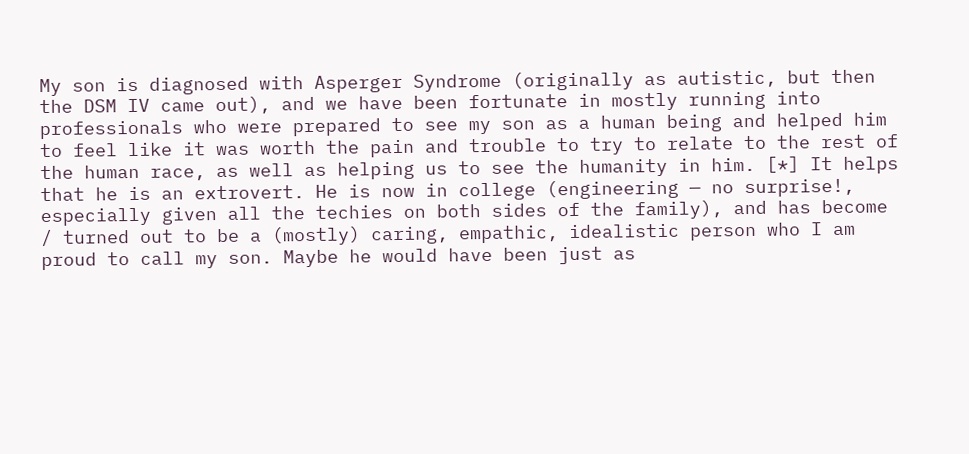My son is diagnosed with Asperger Syndrome (originally as autistic, but then the DSM IV came out), and we have been fortunate in mostly running into professionals who were prepared to see my son as a human being and helped him to feel like it was worth the pain and trouble to try to relate to the rest of the human race, as well as helping us to see the humanity in him. [*] It helps that he is an extrovert. He is now in college (engineering — no surprise!, especially given all the techies on both sides of the family), and has become / turned out to be a (mostly) caring, empathic, idealistic person who I am proud to call my son. Maybe he would have been just as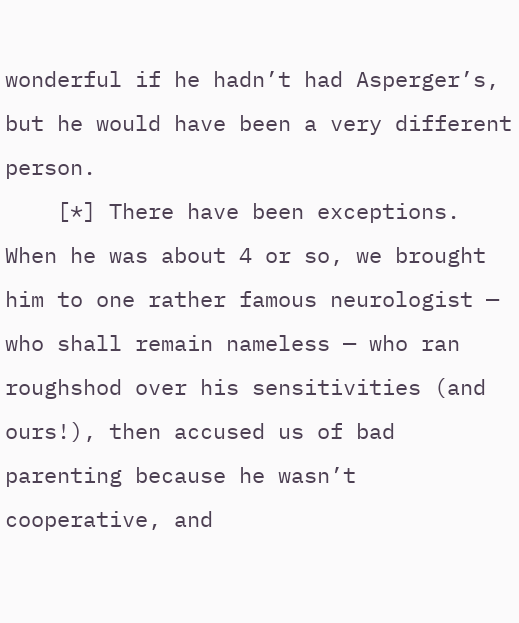wonderful if he hadn’t had Asperger’s, but he would have been a very different person.
    [*] There have been exceptions. When he was about 4 or so, we brought him to one rather famous neurologist — who shall remain nameless — who ran roughshod over his sensitivities (and ours!), then accused us of bad parenting because he wasn’t cooperative, and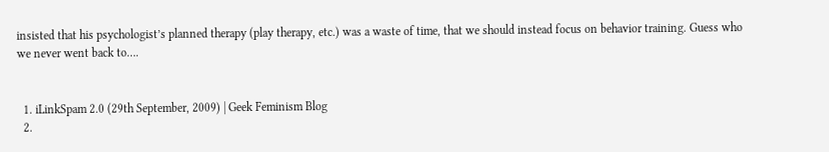insisted that his psychologist’s planned therapy (play therapy, etc.) was a waste of time, that we should instead focus on behavior training. Guess who we never went back to….


  1. iLinkSpam 2.0 (29th September, 2009) | Geek Feminism Blog
  2.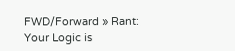FWD/Forward » Rant: Your Logic is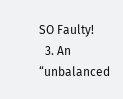SO Faulty!
  3. An “unbalanced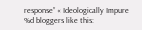response” « Ideologically Impure
%d bloggers like this: